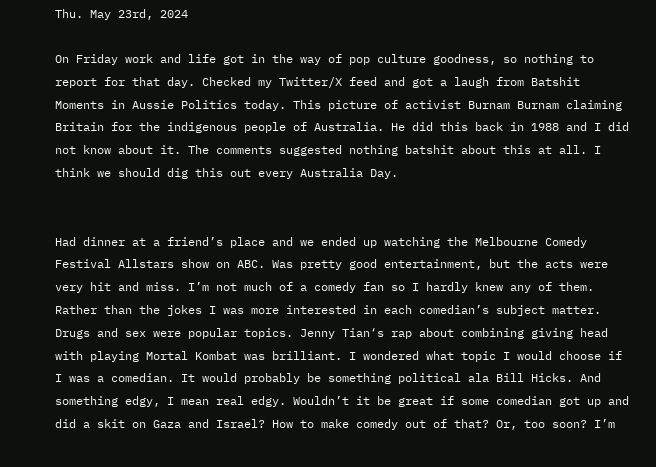Thu. May 23rd, 2024

On Friday work and life got in the way of pop culture goodness, so nothing to report for that day. Checked my Twitter/X feed and got a laugh from Batshit Moments in Aussie Politics today. This picture of activist Burnam Burnam claiming Britain for the indigenous people of Australia. He did this back in 1988 and I did not know about it. The comments suggested nothing batshit about this at all. I think we should dig this out every Australia Day.


Had dinner at a friend’s place and we ended up watching the Melbourne Comedy Festival Allstars show on ABC. Was pretty good entertainment, but the acts were very hit and miss. I’m not much of a comedy fan so I hardly knew any of them. Rather than the jokes I was more interested in each comedian’s subject matter. Drugs and sex were popular topics. Jenny Tian‘s rap about combining giving head with playing Mortal Kombat was brilliant. I wondered what topic I would choose if I was a comedian. It would probably be something political ala Bill Hicks. And something edgy, I mean real edgy. Wouldn’t it be great if some comedian got up and did a skit on Gaza and Israel? How to make comedy out of that? Or, too soon? I’m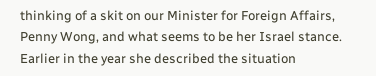thinking of a skit on our Minister for Foreign Affairs, Penny Wong, and what seems to be her Israel stance. Earlier in the year she described the situation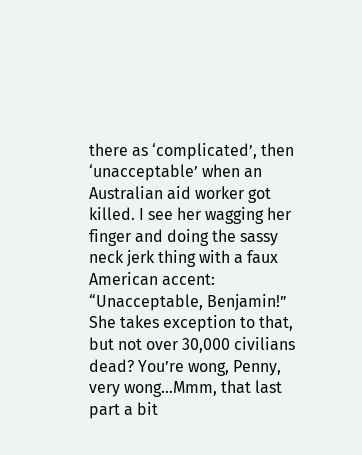there as ‘complicated’, then ‘unacceptable’ when an Australian aid worker got killed. I see her wagging her finger and doing the sassy neck jerk thing with a faux American accent: “Unacceptable, Benjamin!” She takes exception to that, but not over 30,000 civilians dead? You’re wong, Penny, very wong…Mmm, that last part a bit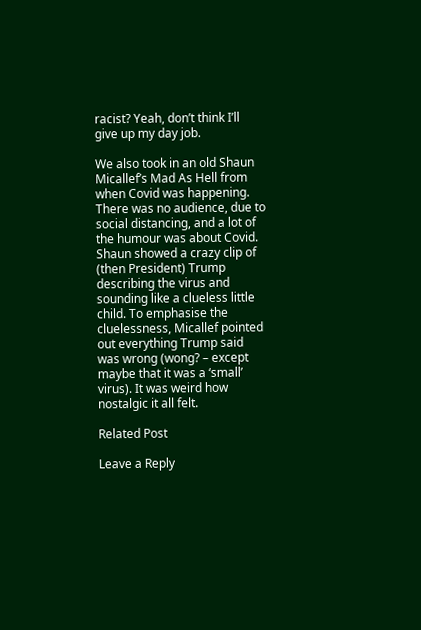racist? Yeah, don’t think I’ll give up my day job.

We also took in an old Shaun Micallef’s Mad As Hell from when Covid was happening. There was no audience, due to social distancing, and a lot of the humour was about Covid. Shaun showed a crazy clip of (then President) Trump describing the virus and sounding like a clueless little child. To emphasise the cluelessness, Micallef pointed out everything Trump said was wrong (wong? – except maybe that it was a ‘small’ virus). It was weird how nostalgic it all felt.

Related Post

Leave a Reply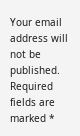Your email address will not be published. Required fields are marked *